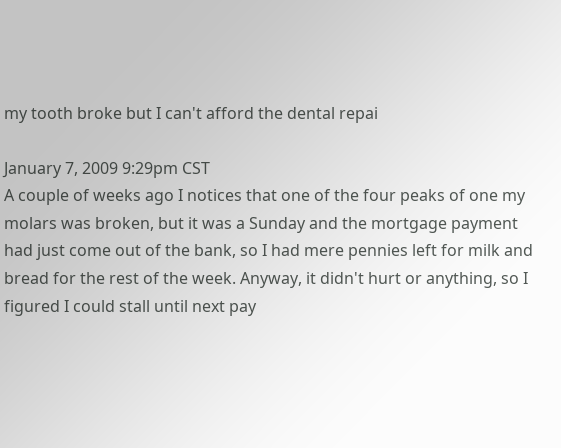my tooth broke but I can't afford the dental repai

January 7, 2009 9:29pm CST
A couple of weeks ago I notices that one of the four peaks of one my molars was broken, but it was a Sunday and the mortgage payment had just come out of the bank, so I had mere pennies left for milk and bread for the rest of the week. Anyway, it didn't hurt or anything, so I figured I could stall until next pay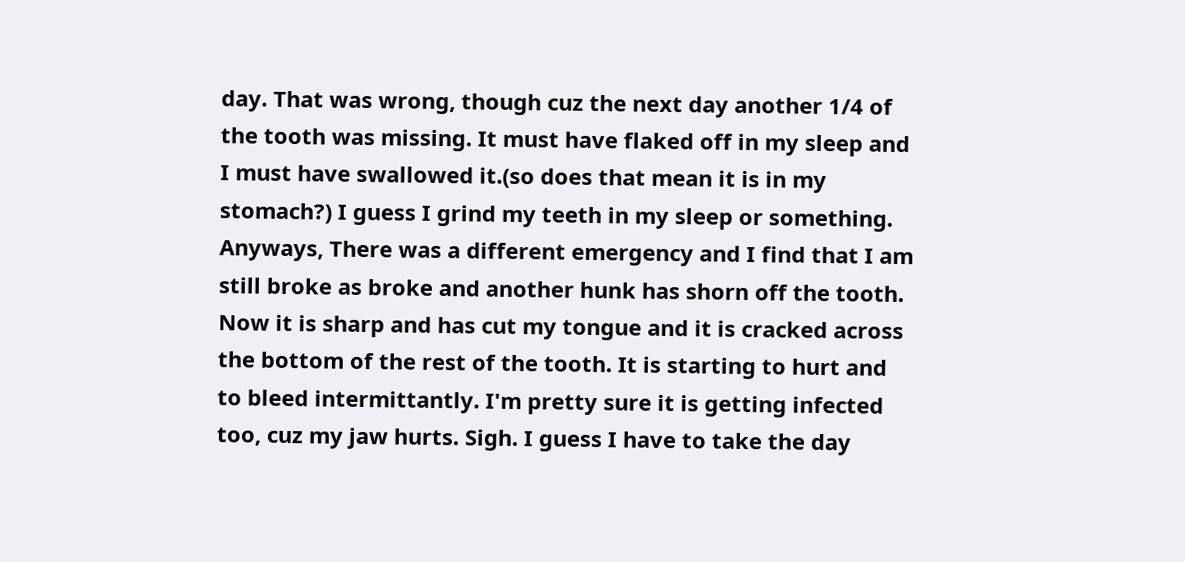day. That was wrong, though cuz the next day another 1/4 of the tooth was missing. It must have flaked off in my sleep and I must have swallowed it.(so does that mean it is in my stomach?) I guess I grind my teeth in my sleep or something. Anyways, There was a different emergency and I find that I am still broke as broke and another hunk has shorn off the tooth. Now it is sharp and has cut my tongue and it is cracked across the bottom of the rest of the tooth. It is starting to hurt and to bleed intermittantly. I'm pretty sure it is getting infected too, cuz my jaw hurts. Sigh. I guess I have to take the day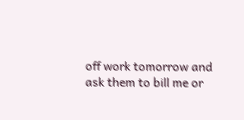off work tomorrow and ask them to bill me or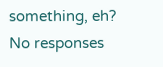something, eh?
No responses